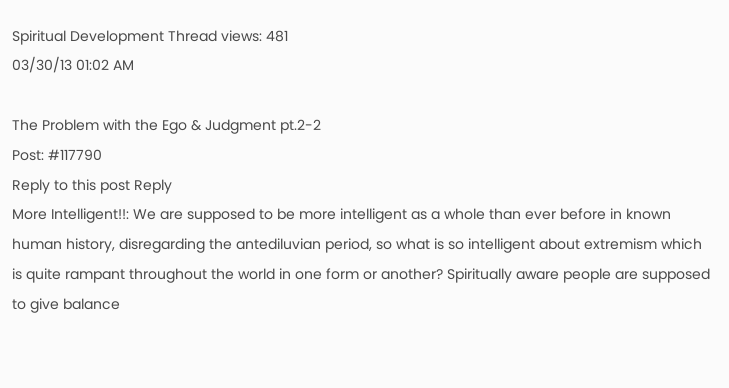Spiritual Development Thread views: 481
03/30/13 01:02 AM

The Problem with the Ego & Judgment pt.2-2
Post: #117790
Reply to this post Reply
More Intelligent!!: We are supposed to be more intelligent as a whole than ever before in known human history, disregarding the antediluvian period, so what is so intelligent about extremism which is quite rampant throughout the world in one form or another? Spiritually aware people are supposed to give balance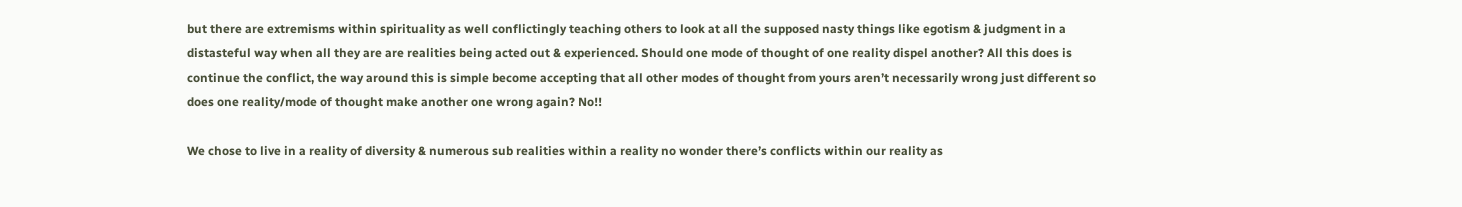but there are extremisms within spirituality as well conflictingly teaching others to look at all the supposed nasty things like egotism & judgment in a distasteful way when all they are are realities being acted out & experienced. Should one mode of thought of one reality dispel another? All this does is continue the conflict, the way around this is simple become accepting that all other modes of thought from yours aren’t necessarily wrong just different so does one reality/mode of thought make another one wrong again? No!!

We chose to live in a reality of diversity & numerous sub realities within a reality no wonder there’s conflicts within our reality as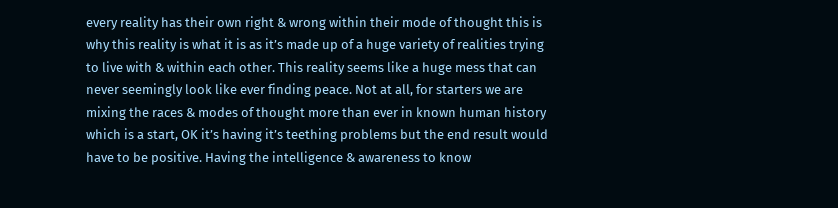every reality has their own right & wrong within their mode of thought this is why this reality is what it is as it’s made up of a huge variety of realities trying to live with & within each other. This reality seems like a huge mess that can never seemingly look like ever finding peace. Not at all, for starters we are mixing the races & modes of thought more than ever in known human history which is a start, OK it’s having it’s teething problems but the end result would have to be positive. Having the intelligence & awareness to know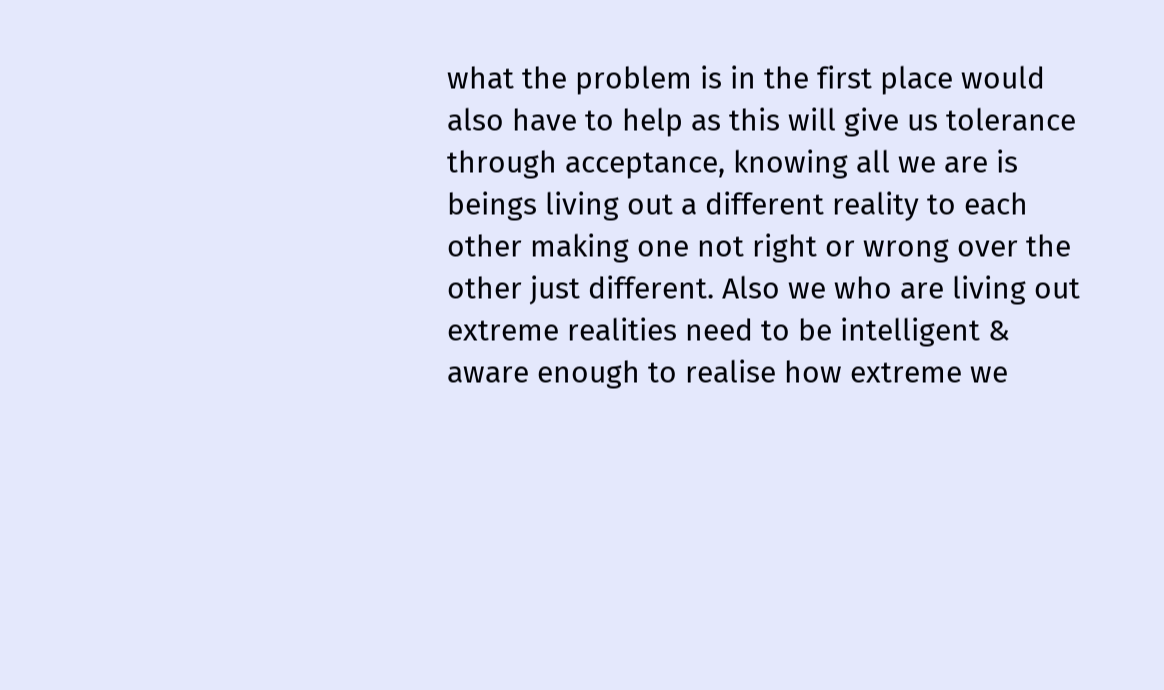what the problem is in the first place would also have to help as this will give us tolerance through acceptance, knowing all we are is beings living out a different reality to each other making one not right or wrong over the other just different. Also we who are living out extreme realities need to be intelligent & aware enough to realise how extreme we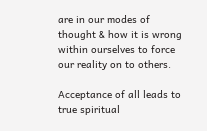are in our modes of thought & how it is wrong within ourselves to force our reality on to others.

Acceptance of all leads to true spiritual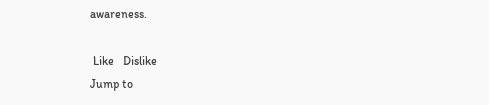awareness.

 Like   Dislike
Jump to